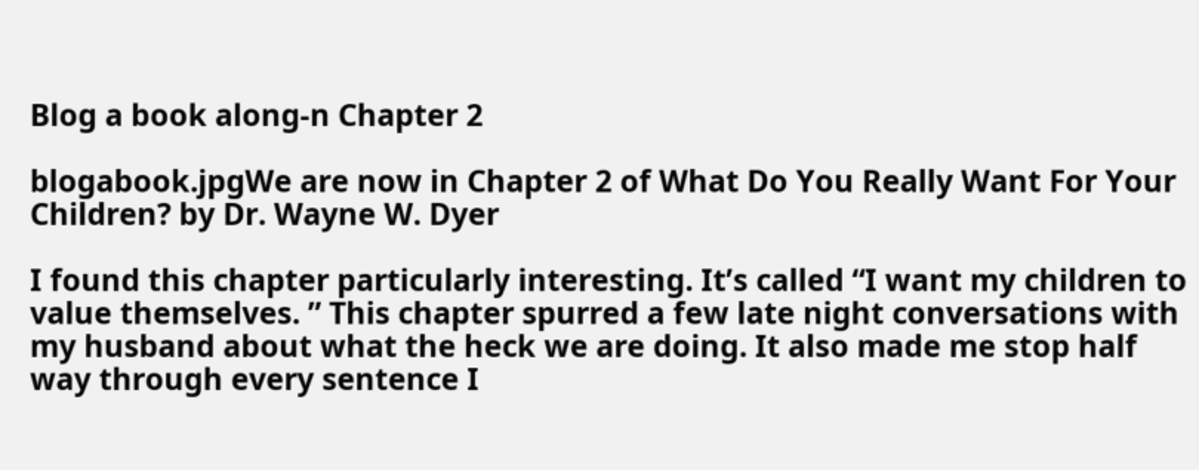Blog a book along-n Chapter 2

blogabook.jpgWe are now in Chapter 2 of What Do You Really Want For Your Children? by Dr. Wayne W. Dyer

I found this chapter particularly interesting. It’s called “I want my children to value themselves. ” This chapter spurred a few late night conversations with my husband about what the heck we are doing. It also made me stop half way through every sentence I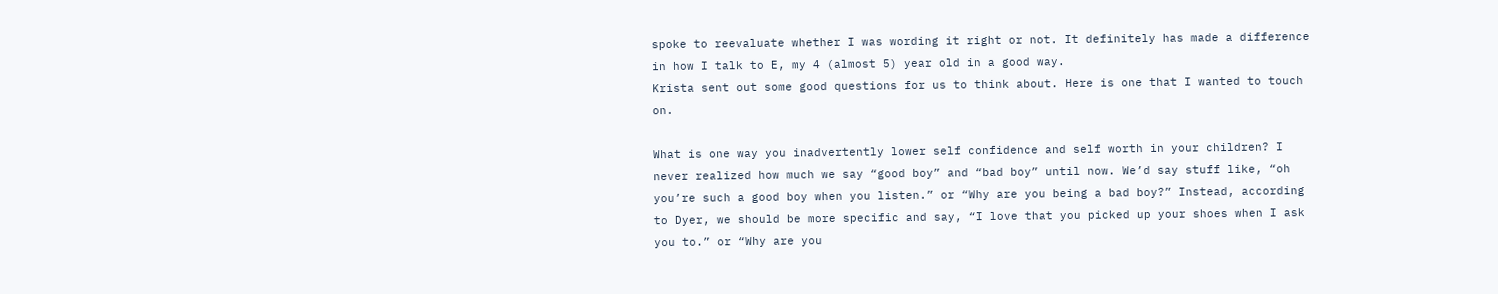spoke to reevaluate whether I was wording it right or not. It definitely has made a difference in how I talk to E, my 4 (almost 5) year old in a good way.
Krista sent out some good questions for us to think about. Here is one that I wanted to touch on.

What is one way you inadvertently lower self confidence and self worth in your children? I never realized how much we say “good boy” and “bad boy” until now. We’d say stuff like, “oh you’re such a good boy when you listen.” or “Why are you being a bad boy?” Instead, according to Dyer, we should be more specific and say, “I love that you picked up your shoes when I ask you to.” or “Why are you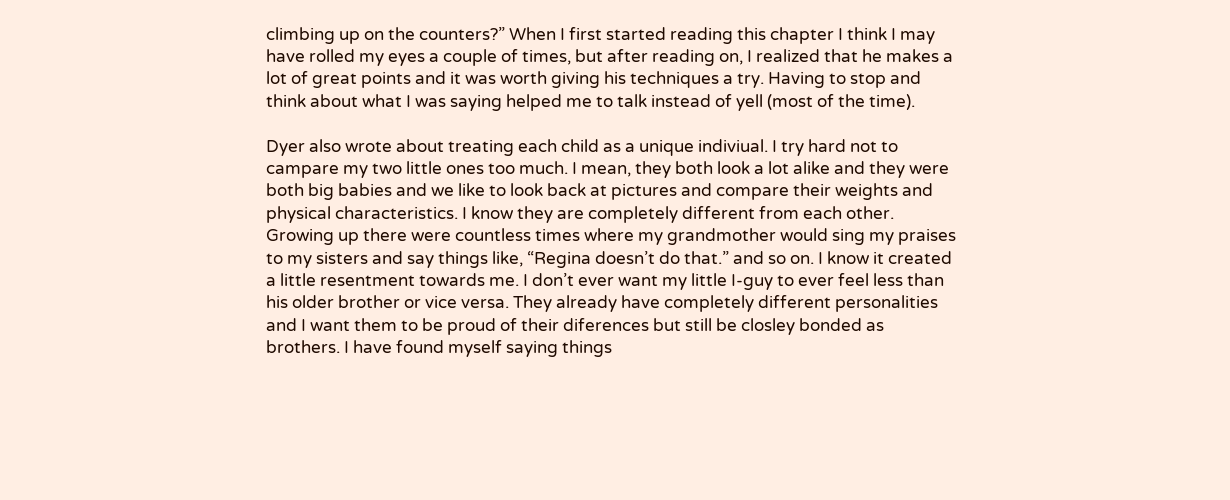climbing up on the counters?” When I first started reading this chapter I think I may have rolled my eyes a couple of times, but after reading on, I realized that he makes a lot of great points and it was worth giving his techniques a try. Having to stop and think about what I was saying helped me to talk instead of yell (most of the time).

Dyer also wrote about treating each child as a unique indiviual. I try hard not to campare my two little ones too much. I mean, they both look a lot alike and they were both big babies and we like to look back at pictures and compare their weights and physical characteristics. I know they are completely different from each other. Growing up there were countless times where my grandmother would sing my praises to my sisters and say things like, “Regina doesn’t do that.” and so on. I know it created a little resentment towards me. I don’t ever want my little I-guy to ever feel less than his older brother or vice versa. They already have completely different personalities and I want them to be proud of their diferences but still be closley bonded as brothers. I have found myself saying things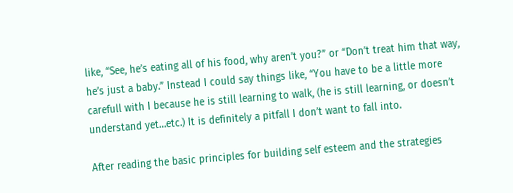like, “See, he’s eating all of his food, why aren’t you?” or “Don’t treat him that way, he’s just a baby.” Instead I could say things like, “You have to be a little more carefull with I because he is still learning to walk, (he is still learning, or doesn’t understand yet…etc.) It is definitely a pitfall I don’t want to fall into.

After reading the basic principles for building self esteem and the strategies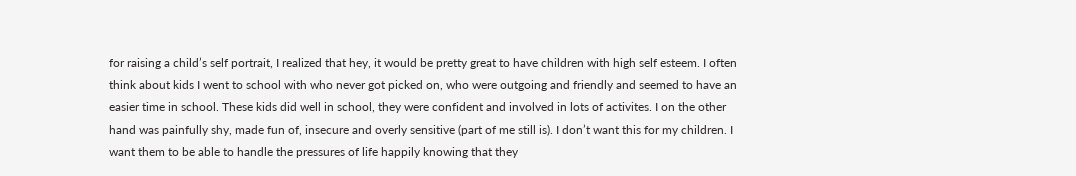for raising a child’s self portrait, I realized that hey, it would be pretty great to have children with high self esteem. I often think about kids I went to school with who never got picked on, who were outgoing and friendly and seemed to have an easier time in school. These kids did well in school, they were confident and involved in lots of activites. I on the other hand was painfully shy, made fun of, insecure and overly sensitive (part of me still is). I don’t want this for my children. I want them to be able to handle the pressures of life happily knowing that they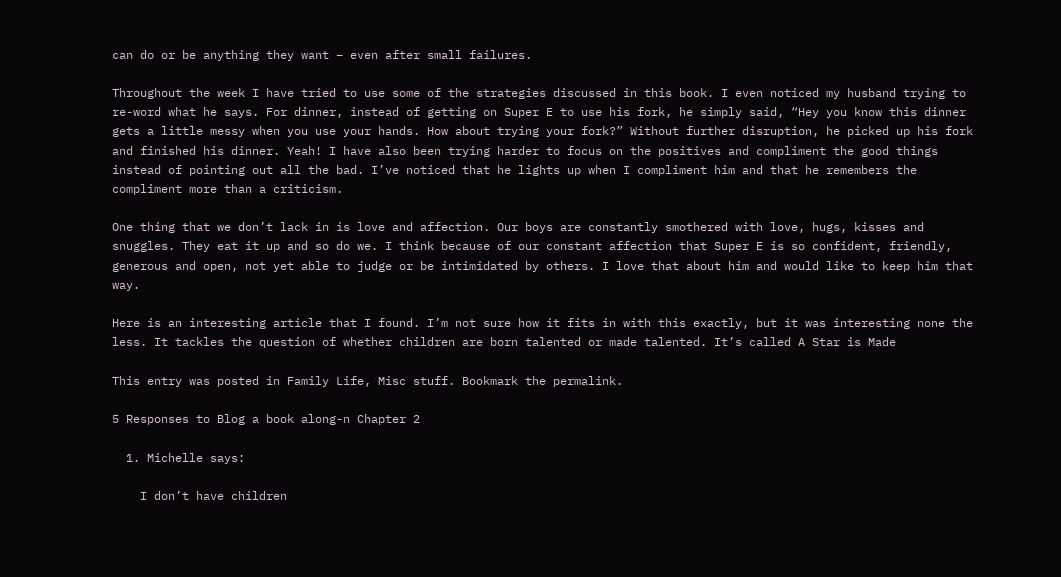can do or be anything they want – even after small failures.

Throughout the week I have tried to use some of the strategies discussed in this book. I even noticed my husband trying to re-word what he says. For dinner, instead of getting on Super E to use his fork, he simply said, “Hey you know this dinner gets a little messy when you use your hands. How about trying your fork?” Without further disruption, he picked up his fork and finished his dinner. Yeah! I have also been trying harder to focus on the positives and compliment the good things instead of pointing out all the bad. I’ve noticed that he lights up when I compliment him and that he remembers the compliment more than a criticism.

One thing that we don’t lack in is love and affection. Our boys are constantly smothered with love, hugs, kisses and snuggles. They eat it up and so do we. I think because of our constant affection that Super E is so confident, friendly, generous and open, not yet able to judge or be intimidated by others. I love that about him and would like to keep him that way.

Here is an interesting article that I found. I’m not sure how it fits in with this exactly, but it was interesting none the less. It tackles the question of whether children are born talented or made talented. It’s called A Star is Made

This entry was posted in Family Life, Misc stuff. Bookmark the permalink.

5 Responses to Blog a book along-n Chapter 2

  1. Michelle says:

    I don’t have children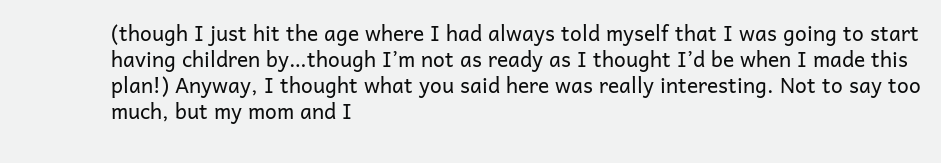(though I just hit the age where I had always told myself that I was going to start having children by…though I’m not as ready as I thought I’d be when I made this plan!) Anyway, I thought what you said here was really interesting. Not to say too much, but my mom and I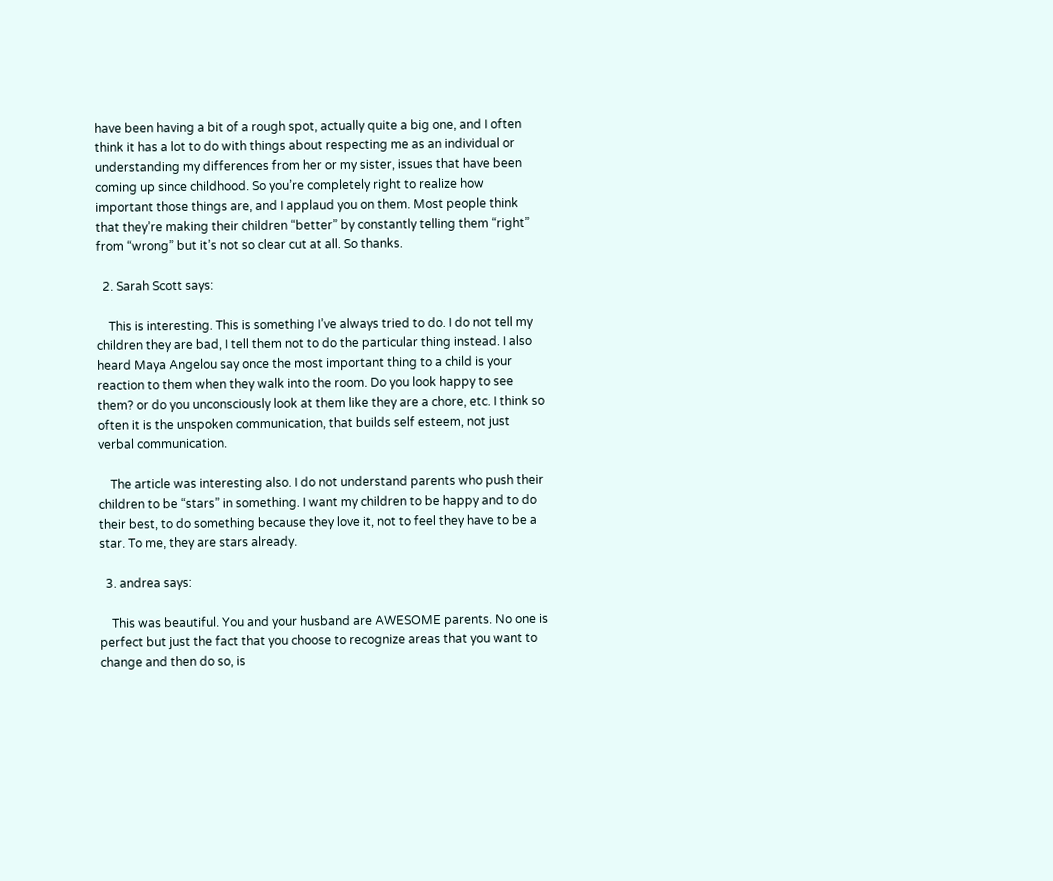have been having a bit of a rough spot, actually quite a big one, and I often think it has a lot to do with things about respecting me as an individual or understanding my differences from her or my sister, issues that have been coming up since childhood. So you’re completely right to realize how important those things are, and I applaud you on them. Most people think that they’re making their children “better” by constantly telling them “right” from “wrong” but it’s not so clear cut at all. So thanks.

  2. Sarah Scott says:

    This is interesting. This is something I’ve always tried to do. I do not tell my children they are bad, I tell them not to do the particular thing instead. I also heard Maya Angelou say once the most important thing to a child is your reaction to them when they walk into the room. Do you look happy to see them? or do you unconsciously look at them like they are a chore, etc. I think so often it is the unspoken communication, that builds self esteem, not just verbal communication.

    The article was interesting also. I do not understand parents who push their children to be “stars” in something. I want my children to be happy and to do their best, to do something because they love it, not to feel they have to be a star. To me, they are stars already.

  3. andrea says:

    This was beautiful. You and your husband are AWESOME parents. No one is perfect but just the fact that you choose to recognize areas that you want to change and then do so, is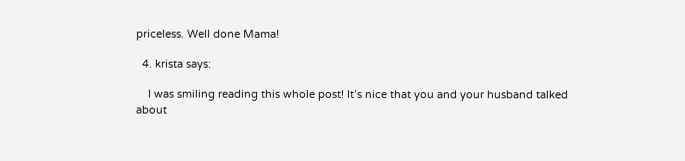priceless. Well done Mama!

  4. krista says:

    I was smiling reading this whole post! It’s nice that you and your husband talked about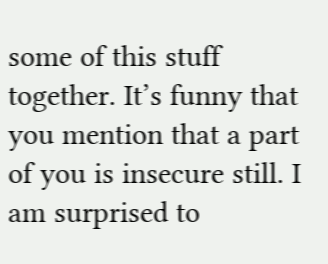some of this stuff together. It’s funny that you mention that a part of you is insecure still. I am surprised to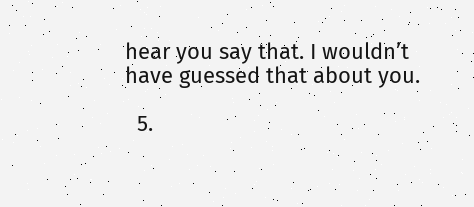hear you say that. I wouldn’t have guessed that about you.

  5.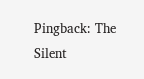Pingback: The Silent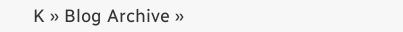K » Blog Archive »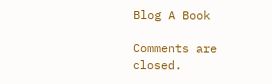Blog A Book

Comments are closed.